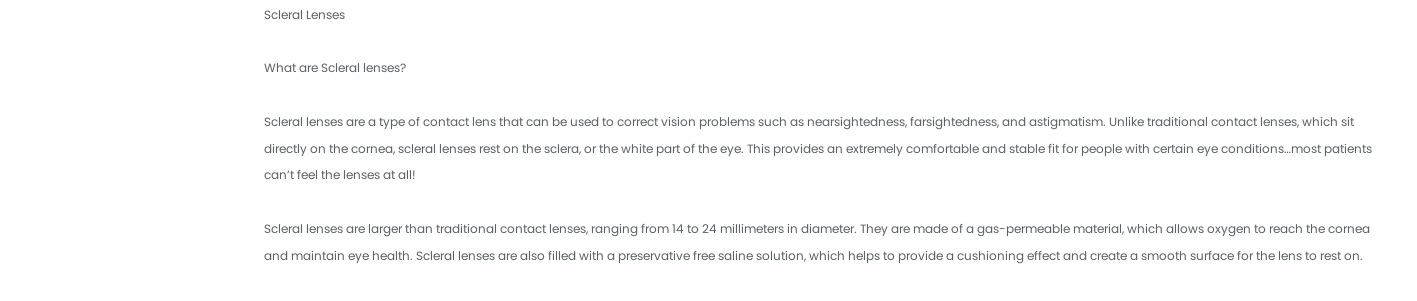Scleral Lenses

What are Scleral lenses?

Scleral lenses are a type of contact lens that can be used to correct vision problems such as nearsightedness, farsightedness, and astigmatism. Unlike traditional contact lenses, which sit directly on the cornea, scleral lenses rest on the sclera, or the white part of the eye. This provides an extremely comfortable and stable fit for people with certain eye conditions…most patients can’t feel the lenses at all!

Scleral lenses are larger than traditional contact lenses, ranging from 14 to 24 millimeters in diameter. They are made of a gas-permeable material, which allows oxygen to reach the cornea and maintain eye health. Scleral lenses are also filled with a preservative free saline solution, which helps to provide a cushioning effect and create a smooth surface for the lens to rest on.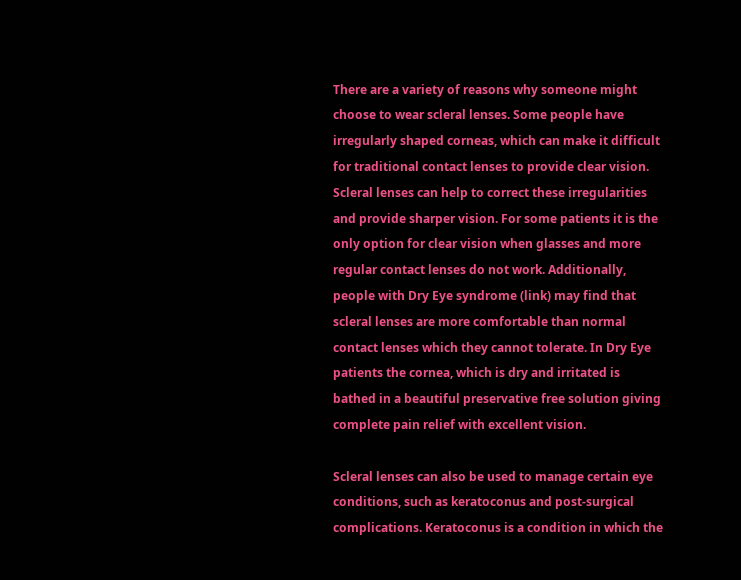There are a variety of reasons why someone might choose to wear scleral lenses. Some people have irregularly shaped corneas, which can make it difficult for traditional contact lenses to provide clear vision. Scleral lenses can help to correct these irregularities and provide sharper vision. For some patients it is the only option for clear vision when glasses and more regular contact lenses do not work. Additionally, people with Dry Eye syndrome (link) may find that scleral lenses are more comfortable than normal contact lenses which they cannot tolerate. In Dry Eye patients the cornea, which is dry and irritated is bathed in a beautiful preservative free solution giving complete pain relief with excellent vision.

Scleral lenses can also be used to manage certain eye conditions, such as keratoconus and post-surgical complications. Keratoconus is a condition in which the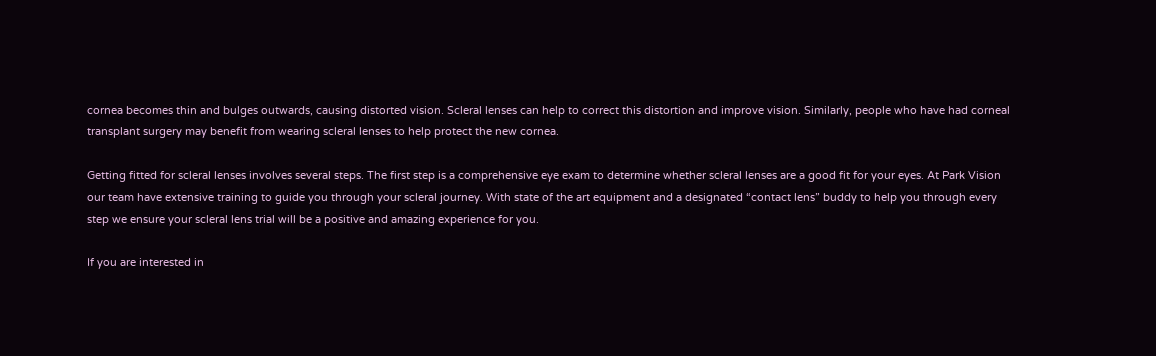cornea becomes thin and bulges outwards, causing distorted vision. Scleral lenses can help to correct this distortion and improve vision. Similarly, people who have had corneal transplant surgery may benefit from wearing scleral lenses to help protect the new cornea.

Getting fitted for scleral lenses involves several steps. The first step is a comprehensive eye exam to determine whether scleral lenses are a good fit for your eyes. At Park Vision our team have extensive training to guide you through your scleral journey. With state of the art equipment and a designated “contact lens” buddy to help you through every step we ensure your scleral lens trial will be a positive and amazing experience for you.

If you are interested in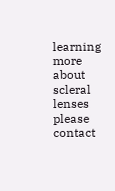learning more about scleral lenses please contact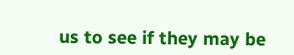us to see if they may be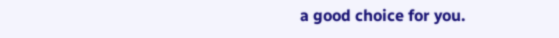a good choice for you.